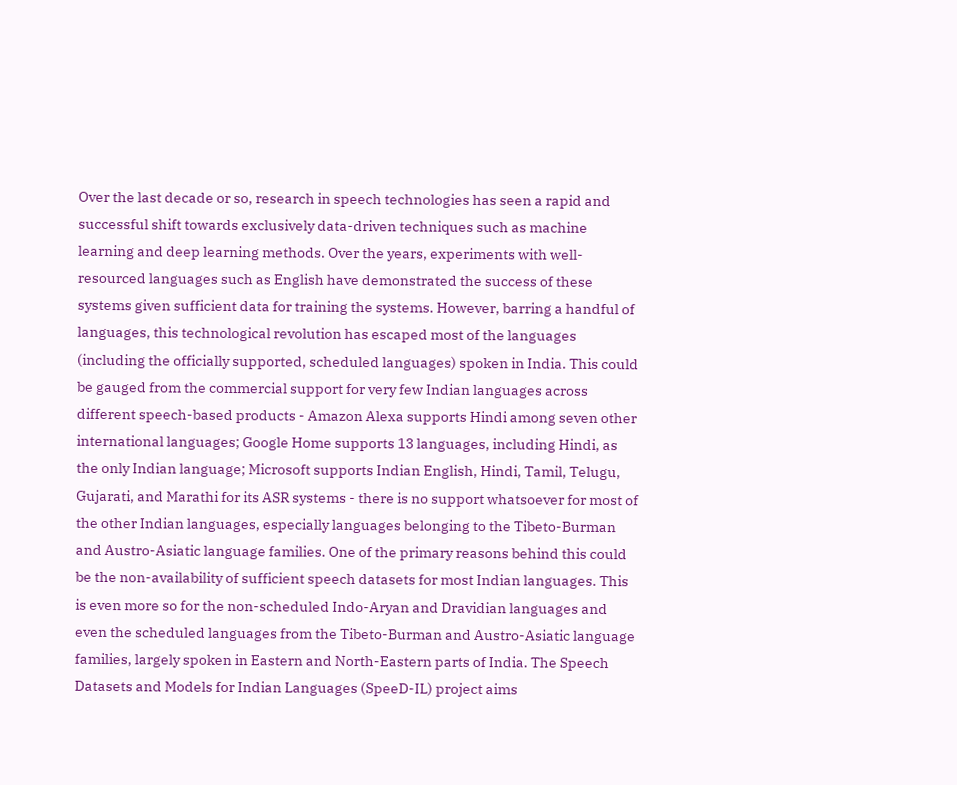Over the last decade or so, research in speech technologies has seen a rapid and successful shift towards exclusively data-driven techniques such as machine learning and deep learning methods. Over the years, experiments with well-resourced languages such as English have demonstrated the success of these systems given sufficient data for training the systems. However, barring a handful of languages, this technological revolution has escaped most of the languages (including the officially supported, scheduled languages) spoken in India. This could be gauged from the commercial support for very few Indian languages across different speech-based products - Amazon Alexa supports Hindi among seven other international languages; Google Home supports 13 languages, including Hindi, as the only Indian language; Microsoft supports Indian English, Hindi, Tamil, Telugu, Gujarati, and Marathi for its ASR systems - there is no support whatsoever for most of the other Indian languages, especially languages belonging to the Tibeto-Burman and Austro-Asiatic language families. One of the primary reasons behind this could be the non-availability of sufficient speech datasets for most Indian languages. This is even more so for the non-scheduled Indo-Aryan and Dravidian languages and even the scheduled languages from the Tibeto-Burman and Austro-Asiatic language families, largely spoken in Eastern and North-Eastern parts of India. The Speech Datasets and Models for Indian Languages (SpeeD-IL) project aims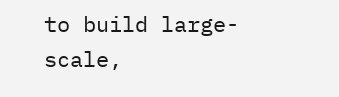to build large-scale,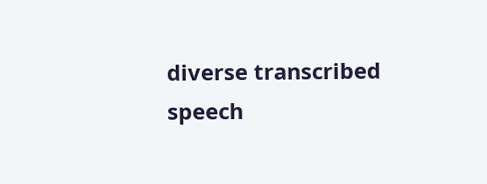diverse transcribed speech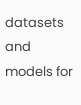datasets and models for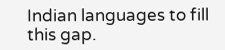Indian languages to fill this gap.